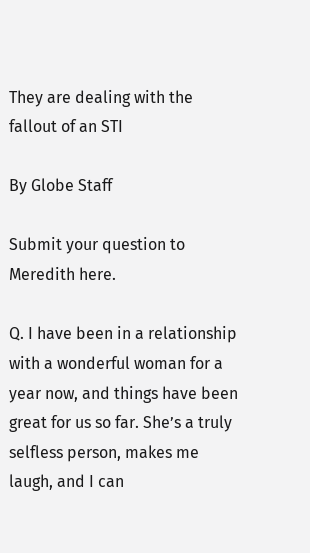They are dealing with the fallout of an STI

By Globe Staff

Submit your question to Meredith here.

Q. I have been in a relationship with a wonderful woman for a year now, and things have been great for us so far. She’s a truly selfless person, makes me laugh, and I can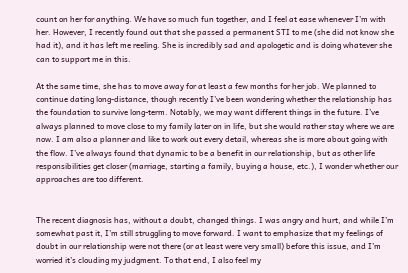count on her for anything. We have so much fun together, and I feel at ease whenever I’m with her. However, I recently found out that she passed a permanent STI to me (she did not know she had it), and it has left me reeling. She is incredibly sad and apologetic and is doing whatever she can to support me in this.

At the same time, she has to move away for at least a few months for her job. We planned to continue dating long-distance, though recently I’ve been wondering whether the relationship has the foundation to survive long-term. Notably, we may want different things in the future. I’ve always planned to move close to my family later on in life, but she would rather stay where we are now. I am also a planner and like to work out every detail, whereas she is more about going with the flow. I’ve always found that dynamic to be a benefit in our relationship, but as other life responsibilities get closer (marriage, starting a family, buying a house, etc.), I wonder whether our approaches are too different.


The recent diagnosis has, without a doubt, changed things. I was angry and hurt, and while I’m somewhat past it, I’m still struggling to move forward. I want to emphasize that my feelings of doubt in our relationship were not there (or at least were very small) before this issue, and I’m worried it’s clouding my judgment. To that end, I also feel my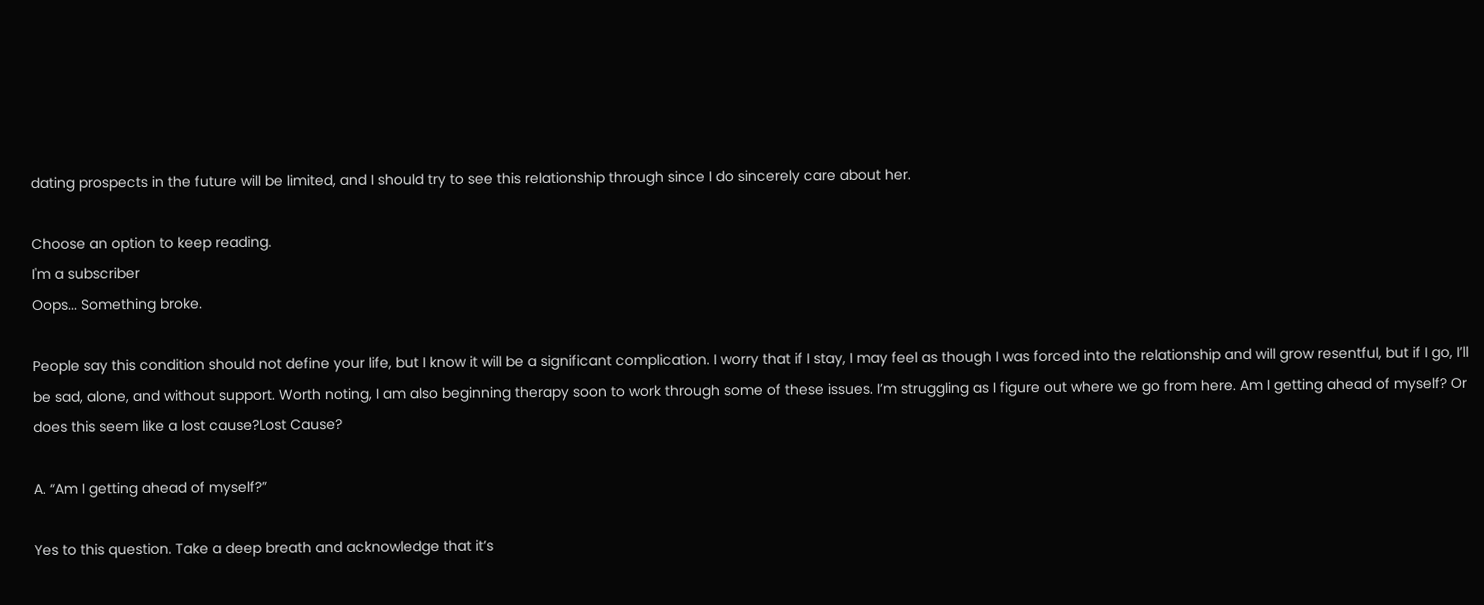dating prospects in the future will be limited, and I should try to see this relationship through since I do sincerely care about her.

Choose an option to keep reading.
I'm a subscriber
Oops... Something broke.

People say this condition should not define your life, but I know it will be a significant complication. I worry that if I stay, I may feel as though I was forced into the relationship and will grow resentful, but if I go, I’ll be sad, alone, and without support. Worth noting, I am also beginning therapy soon to work through some of these issues. I’m struggling as I figure out where we go from here. Am I getting ahead of myself? Or does this seem like a lost cause?Lost Cause?

A. “Am I getting ahead of myself?”

Yes to this question. Take a deep breath and acknowledge that it’s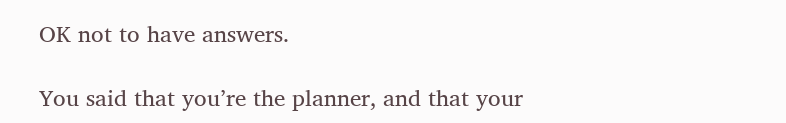OK not to have answers.

You said that you’re the planner, and that your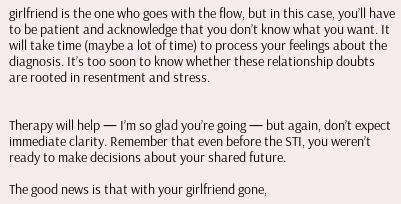girlfriend is the one who goes with the flow, but in this case, you’ll have to be patient and acknowledge that you don’t know what you want. It will take time (maybe a lot of time) to process your feelings about the diagnosis. It’s too soon to know whether these relationship doubts are rooted in resentment and stress.


Therapy will help — I’m so glad you’re going — but again, don’t expect immediate clarity. Remember that even before the STI, you weren’t ready to make decisions about your shared future.

The good news is that with your girlfriend gone,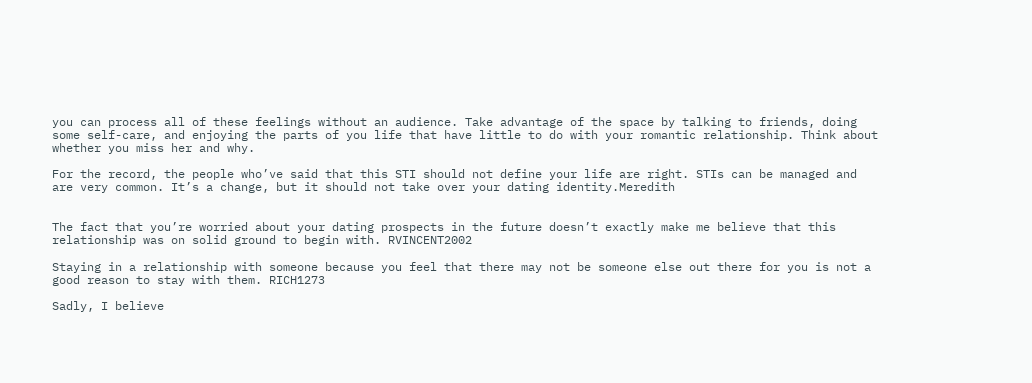you can process all of these feelings without an audience. Take advantage of the space by talking to friends, doing some self-care, and enjoying the parts of you life that have little to do with your romantic relationship. Think about whether you miss her and why.

For the record, the people who’ve said that this STI should not define your life are right. STIs can be managed and are very common. It’s a change, but it should not take over your dating identity.Meredith


The fact that you’re worried about your dating prospects in the future doesn’t exactly make me believe that this relationship was on solid ground to begin with. RVINCENT2002

Staying in a relationship with someone because you feel that there may not be someone else out there for you is not a good reason to stay with them. RICH1273

Sadly, I believe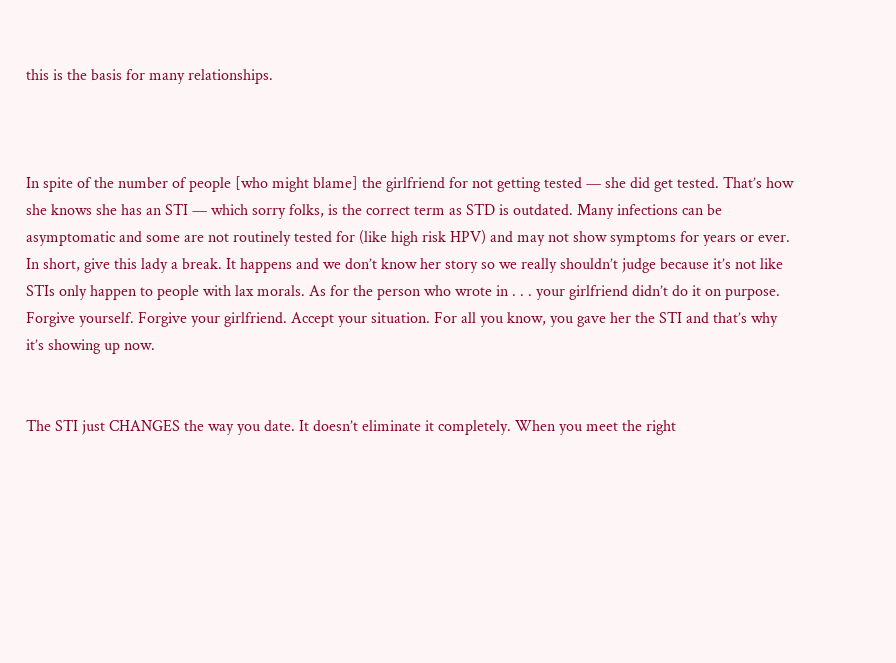this is the basis for many relationships.



In spite of the number of people [who might blame] the girlfriend for not getting tested — she did get tested. That’s how she knows she has an STI — which sorry folks, is the correct term as STD is outdated. Many infections can be asymptomatic and some are not routinely tested for (like high risk HPV) and may not show symptoms for years or ever. In short, give this lady a break. It happens and we don’t know her story so we really shouldn’t judge because it’s not like STIs only happen to people with lax morals. As for the person who wrote in . . . your girlfriend didn’t do it on purpose. Forgive yourself. Forgive your girlfriend. Accept your situation. For all you know, you gave her the STI and that’s why it’s showing up now.


The STI just CHANGES the way you date. It doesn’t eliminate it completely. When you meet the right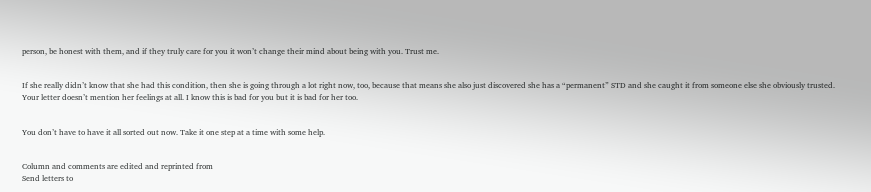person, be honest with them, and if they truly care for you it won’t change their mind about being with you. Trust me.


If she really didn’t know that she had this condition, then she is going through a lot right now, too, because that means she also just discovered she has a “permanent” STD and she caught it from someone else she obviously trusted. Your letter doesn’t mention her feelings at all. I know this is bad for you but it is bad for her too.


You don’t have to have it all sorted out now. Take it one step at a time with some help.


Column and comments are edited and reprinted from
Send letters to